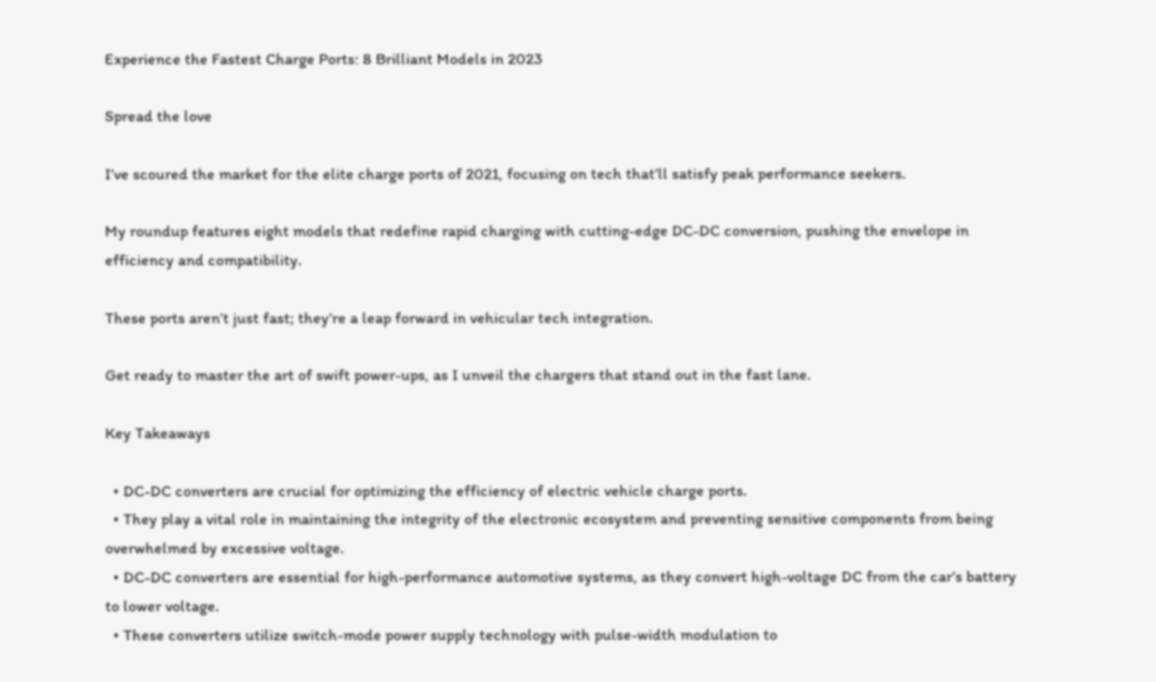Experience the Fastest Charge Ports: 8 Brilliant Models in 2023

Spread the love

I’ve scoured the market for the elite charge ports of 2021, focusing on tech that’ll satisfy peak performance seekers.

My roundup features eight models that redefine rapid charging with cutting-edge DC-DC conversion, pushing the envelope in efficiency and compatibility.

These ports aren’t just fast; they’re a leap forward in vehicular tech integration.

Get ready to master the art of swift power-ups, as I unveil the chargers that stand out in the fast lane.

Key Takeaways

  • DC-DC converters are crucial for optimizing the efficiency of electric vehicle charge ports.
  • They play a vital role in maintaining the integrity of the electronic ecosystem and preventing sensitive components from being overwhelmed by excessive voltage.
  • DC-DC converters are essential for high-performance automotive systems, as they convert high-voltage DC from the car’s battery to lower voltage.
  • These converters utilize switch-mode power supply technology with pulse-width modulation to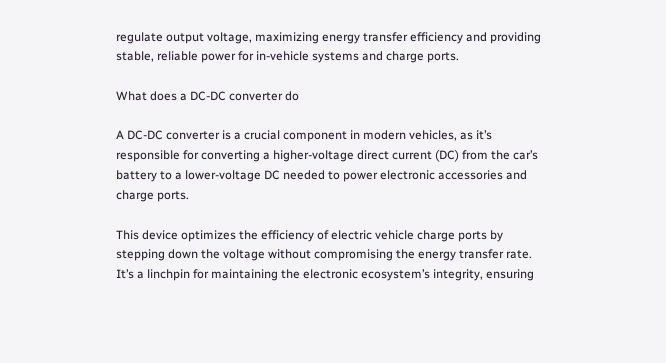regulate output voltage, maximizing energy transfer efficiency and providing stable, reliable power for in-vehicle systems and charge ports.

What does a DC-DC converter do

A DC-DC converter is a crucial component in modern vehicles, as it’s responsible for converting a higher-voltage direct current (DC) from the car’s battery to a lower-voltage DC needed to power electronic accessories and charge ports.

This device optimizes the efficiency of electric vehicle charge ports by stepping down the voltage without compromising the energy transfer rate. It’s a linchpin for maintaining the electronic ecosystem’s integrity, ensuring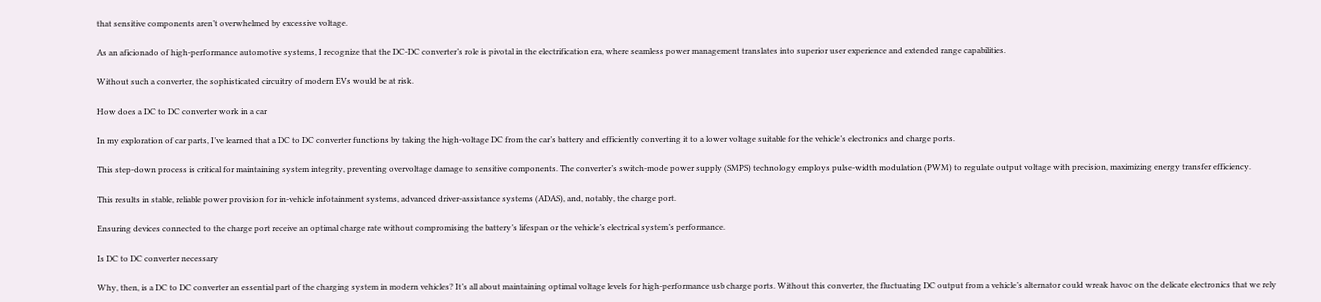that sensitive components aren’t overwhelmed by excessive voltage.

As an aficionado of high-performance automotive systems, I recognize that the DC-DC converter’s role is pivotal in the electrification era, where seamless power management translates into superior user experience and extended range capabilities.

Without such a converter, the sophisticated circuitry of modern EVs would be at risk.

How does a DC to DC converter work in a car

In my exploration of car parts, I’ve learned that a DC to DC converter functions by taking the high-voltage DC from the car’s battery and efficiently converting it to a lower voltage suitable for the vehicle’s electronics and charge ports.

This step-down process is critical for maintaining system integrity, preventing overvoltage damage to sensitive components. The converter’s switch-mode power supply (SMPS) technology employs pulse-width modulation (PWM) to regulate output voltage with precision, maximizing energy transfer efficiency.

This results in stable, reliable power provision for in-vehicle infotainment systems, advanced driver-assistance systems (ADAS), and, notably, the charge port.

Ensuring devices connected to the charge port receive an optimal charge rate without compromising the battery’s lifespan or the vehicle’s electrical system’s performance.

Is DC to DC converter necessary

Why, then, is a DC to DC converter an essential part of the charging system in modern vehicles? It’s all about maintaining optimal voltage levels for high-performance usb charge ports. Without this converter, the fluctuating DC output from a vehicle’s alternator could wreak havoc on the delicate electronics that we rely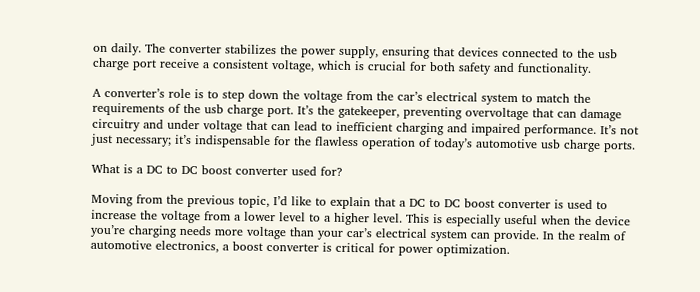on daily. The converter stabilizes the power supply, ensuring that devices connected to the usb charge port receive a consistent voltage, which is crucial for both safety and functionality.

A converter’s role is to step down the voltage from the car’s electrical system to match the requirements of the usb charge port. It’s the gatekeeper, preventing overvoltage that can damage circuitry and under voltage that can lead to inefficient charging and impaired performance. It’s not just necessary; it’s indispensable for the flawless operation of today’s automotive usb charge ports.

What is a DC to DC boost converter used for?

Moving from the previous topic, I’d like to explain that a DC to DC boost converter is used to increase the voltage from a lower level to a higher level. This is especially useful when the device you’re charging needs more voltage than your car’s electrical system can provide. In the realm of automotive electronics, a boost converter is critical for power optimization.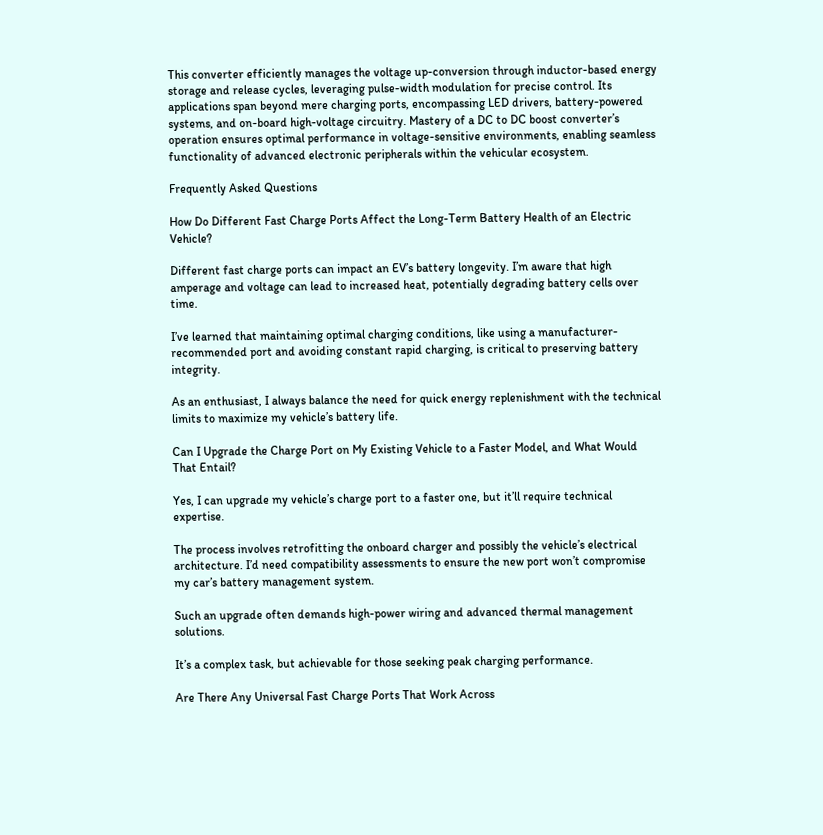This converter efficiently manages the voltage up-conversion through inductor-based energy storage and release cycles, leveraging pulse-width modulation for precise control. Its applications span beyond mere charging ports, encompassing LED drivers, battery-powered systems, and on-board high-voltage circuitry. Mastery of a DC to DC boost converter’s operation ensures optimal performance in voltage-sensitive environments, enabling seamless functionality of advanced electronic peripherals within the vehicular ecosystem.

Frequently Asked Questions

How Do Different Fast Charge Ports Affect the Long-Term Battery Health of an Electric Vehicle?

Different fast charge ports can impact an EV’s battery longevity. I’m aware that high amperage and voltage can lead to increased heat, potentially degrading battery cells over time.

I’ve learned that maintaining optimal charging conditions, like using a manufacturer-recommended port and avoiding constant rapid charging, is critical to preserving battery integrity.

As an enthusiast, I always balance the need for quick energy replenishment with the technical limits to maximize my vehicle’s battery life.

Can I Upgrade the Charge Port on My Existing Vehicle to a Faster Model, and What Would That Entail?

Yes, I can upgrade my vehicle’s charge port to a faster one, but it’ll require technical expertise.

The process involves retrofitting the onboard charger and possibly the vehicle’s electrical architecture. I’d need compatibility assessments to ensure the new port won’t compromise my car’s battery management system.

Such an upgrade often demands high-power wiring and advanced thermal management solutions.

It’s a complex task, but achievable for those seeking peak charging performance.

Are There Any Universal Fast Charge Ports That Work Across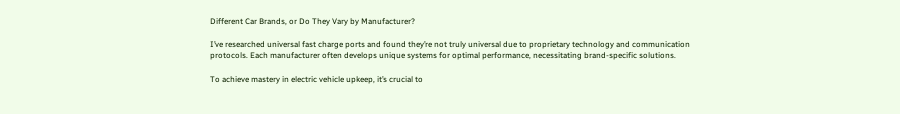Different Car Brands, or Do They Vary by Manufacturer?

I’ve researched universal fast charge ports and found they’re not truly universal due to proprietary technology and communication protocols. Each manufacturer often develops unique systems for optimal performance, necessitating brand-specific solutions.

To achieve mastery in electric vehicle upkeep, it’s crucial to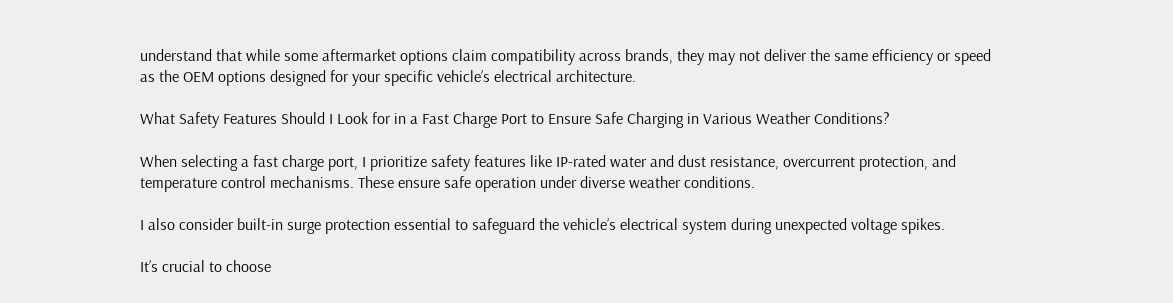understand that while some aftermarket options claim compatibility across brands, they may not deliver the same efficiency or speed as the OEM options designed for your specific vehicle’s electrical architecture.

What Safety Features Should I Look for in a Fast Charge Port to Ensure Safe Charging in Various Weather Conditions?

When selecting a fast charge port, I prioritize safety features like IP-rated water and dust resistance, overcurrent protection, and temperature control mechanisms. These ensure safe operation under diverse weather conditions.

I also consider built-in surge protection essential to safeguard the vehicle’s electrical system during unexpected voltage spikes.

It’s crucial to choose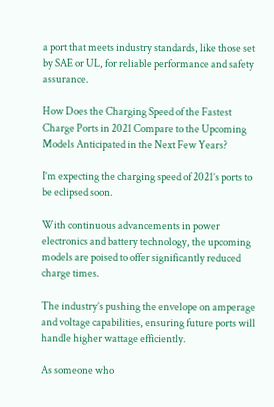a port that meets industry standards, like those set by SAE or UL, for reliable performance and safety assurance.

How Does the Charging Speed of the Fastest Charge Ports in 2021 Compare to the Upcoming Models Anticipated in the Next Few Years?

I’m expecting the charging speed of 2021’s ports to be eclipsed soon.

With continuous advancements in power electronics and battery technology, the upcoming models are poised to offer significantly reduced charge times.

The industry’s pushing the envelope on amperage and voltage capabilities, ensuring future ports will handle higher wattage efficiently.

As someone who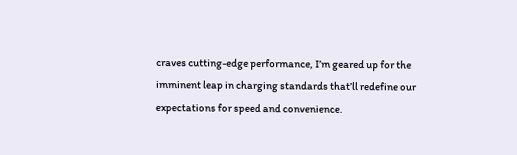craves cutting-edge performance, I’m geared up for the imminent leap in charging standards that’ll redefine our expectations for speed and convenience.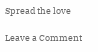Spread the love

Leave a Comment